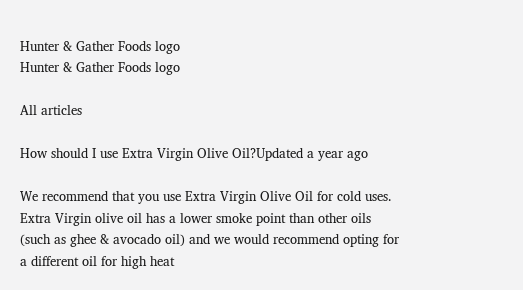Hunter & Gather Foods logo
Hunter & Gather Foods logo

All articles

How should I use Extra Virgin Olive Oil?Updated a year ago

We recommend that you use Extra Virgin Olive Oil for cold uses. Extra Virgin olive oil has a lower smoke point than other oils (such as ghee & avocado oil) and we would recommend opting for a different oil for high heat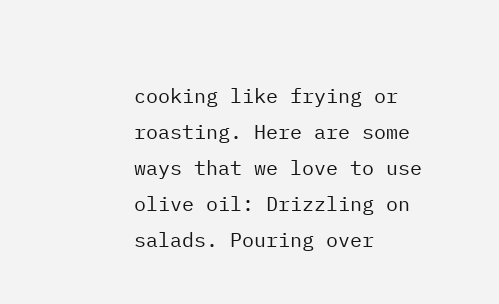cooking like frying or roasting. Here are some ways that we love to use olive oil: Drizzling on salads. Pouring over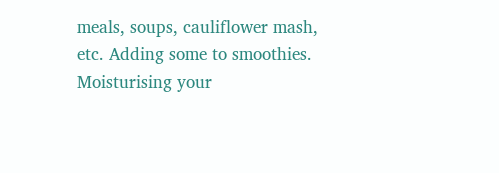meals, soups, cauliflower mash, etc. Adding some to smoothies. Moisturising your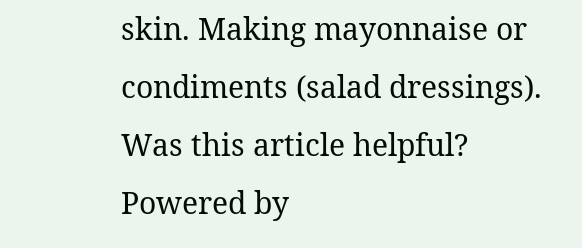skin. Making mayonnaise or condiments (salad dressings).
Was this article helpful?
Powered by